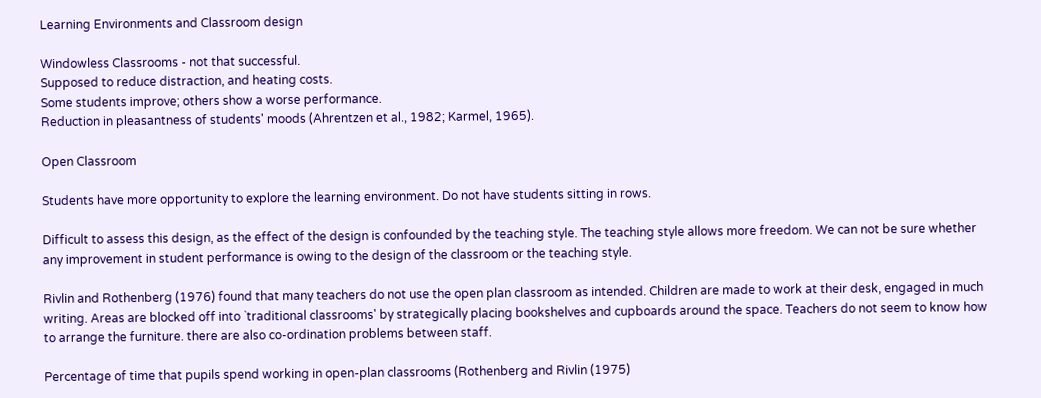Learning Environments and Classroom design

Windowless Classrooms - not that successful.
Supposed to reduce distraction, and heating costs.
Some students improve; others show a worse performance.
Reduction in pleasantness of students' moods (Ahrentzen et al., 1982; Karmel, 1965).

Open Classroom

Students have more opportunity to explore the learning environment. Do not have students sitting in rows.

Difficult to assess this design, as the effect of the design is confounded by the teaching style. The teaching style allows more freedom. We can not be sure whether any improvement in student performance is owing to the design of the classroom or the teaching style.

Rivlin and Rothenberg (1976) found that many teachers do not use the open plan classroom as intended. Children are made to work at their desk, engaged in much writing. Areas are blocked off into `traditional classrooms' by strategically placing bookshelves and cupboards around the space. Teachers do not seem to know how to arrange the furniture. there are also co-ordination problems between staff.

Percentage of time that pupils spend working in open-plan classrooms (Rothenberg and Rivlin (1975)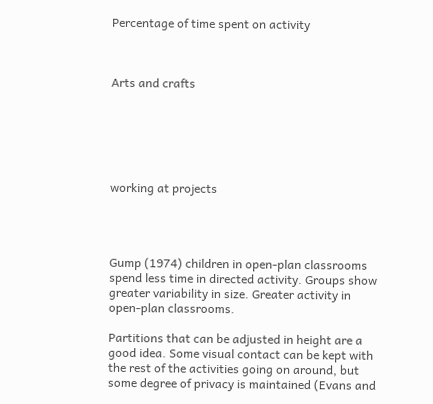Percentage of time spent on activity



Arts and crafts






working at projects




Gump (1974) children in open-plan classrooms spend less time in directed activity. Groups show greater variability in size. Greater activity in open-plan classrooms.

Partitions that can be adjusted in height are a good idea. Some visual contact can be kept with the rest of the activities going on around, but some degree of privacy is maintained (Evans and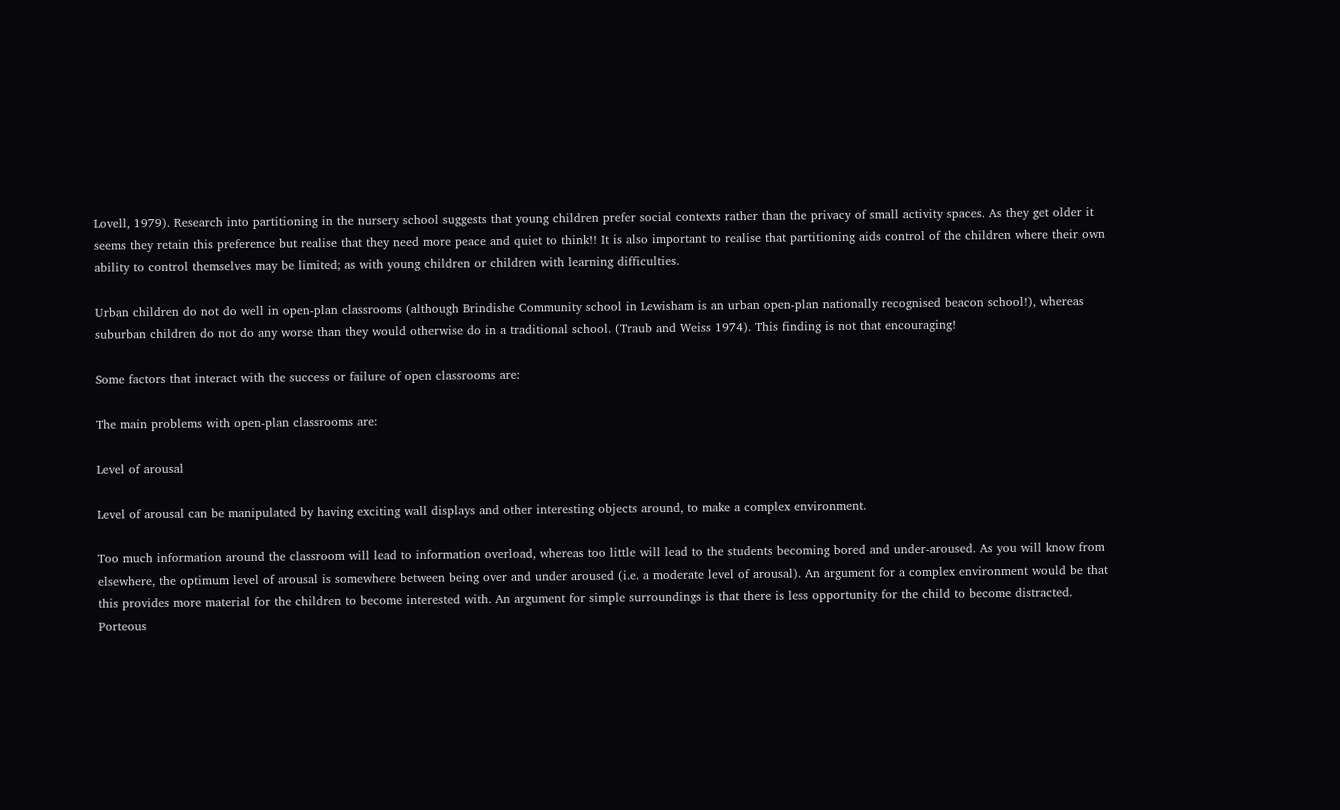Lovell, 1979). Research into partitioning in the nursery school suggests that young children prefer social contexts rather than the privacy of small activity spaces. As they get older it seems they retain this preference but realise that they need more peace and quiet to think!! It is also important to realise that partitioning aids control of the children where their own ability to control themselves may be limited; as with young children or children with learning difficulties.

Urban children do not do well in open-plan classrooms (although Brindishe Community school in Lewisham is an urban open-plan nationally recognised beacon school!), whereas suburban children do not do any worse than they would otherwise do in a traditional school. (Traub and Weiss 1974). This finding is not that encouraging!

Some factors that interact with the success or failure of open classrooms are:

The main problems with open-plan classrooms are:

Level of arousal

Level of arousal can be manipulated by having exciting wall displays and other interesting objects around, to make a complex environment.

Too much information around the classroom will lead to information overload, whereas too little will lead to the students becoming bored and under-aroused. As you will know from elsewhere, the optimum level of arousal is somewhere between being over and under aroused (i.e. a moderate level of arousal). An argument for a complex environment would be that this provides more material for the children to become interested with. An argument for simple surroundings is that there is less opportunity for the child to become distracted. Porteous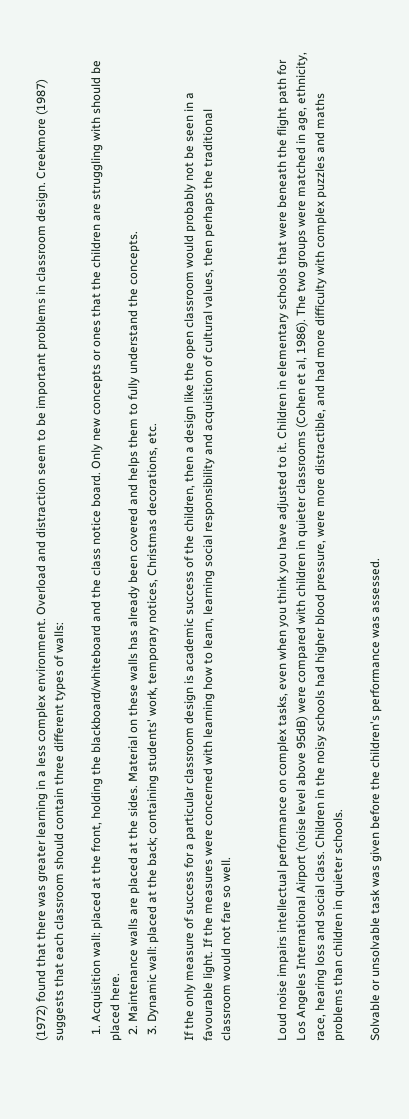(1972) found that there was greater learning in a less complex environment. Overload and distraction seem to be important problems in classroom design. Creekmore (1987) suggests that each classroom should contain three different types of walls:

  1. Acquisition wall: placed at the front, holding the blackboard/whiteboard and the class notice board. Only new concepts or ones that the children are struggling with should be placed here.
  2. Maintenance walls are placed at the sides. Material on these walls has already been covered and helps them to fully understand the concepts.
  3. Dynamic wall: placed at the back; containing students' work, temporary notices, Christmas decorations, etc.

If the only measure of success for a particular classroom design is academic success of the children, then a design like the open classroom would probably not be seen in a favourable light. If the measures were concerned with learning how to learn, learning social responsibility and acquisition of cultural values, then perhaps the traditional classroom would not fare so well.


Loud noise impairs intellectual performance on complex tasks, even when you think you have adjusted to it. Children in elementary schools that were beneath the flight path for Los Angeles International Airport (noise level above 95dB) were compared with children in quieter classrooms (Cohen et al, 1986). The two groups were matched in age, ethnicity, race, hearing loss and social class. Children in the noisy schools had higher blood pressure, were more distractible, and had more difficulty with complex puzzles and maths problems than children in quieter schools.

Solvable or unsolvable task was given before the children's performance was assessed.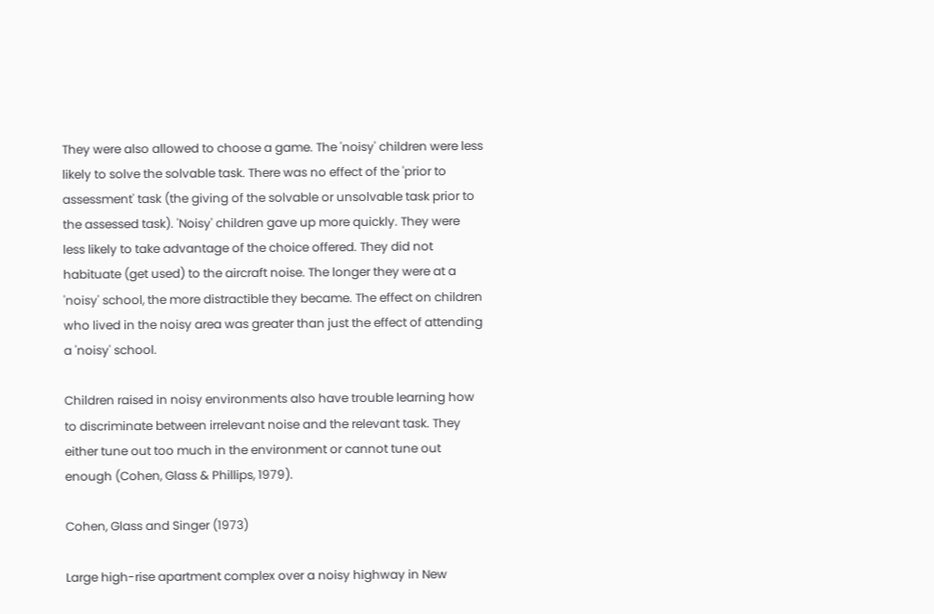They were also allowed to choose a game. The 'noisy' children were less likely to solve the solvable task. There was no effect of the 'prior to assessment' task (the giving of the solvable or unsolvable task prior to the assessed task). 'Noisy' children gave up more quickly. They were less likely to take advantage of the choice offered. They did not habituate (get used) to the aircraft noise. The longer they were at a 'noisy' school, the more distractible they became. The effect on children who lived in the noisy area was greater than just the effect of attending a 'noisy' school.

Children raised in noisy environments also have trouble learning how to discriminate between irrelevant noise and the relevant task. They either tune out too much in the environment or cannot tune out enough (Cohen, Glass & Phillips, 1979).

Cohen, Glass and Singer (1973)

Large high-rise apartment complex over a noisy highway in New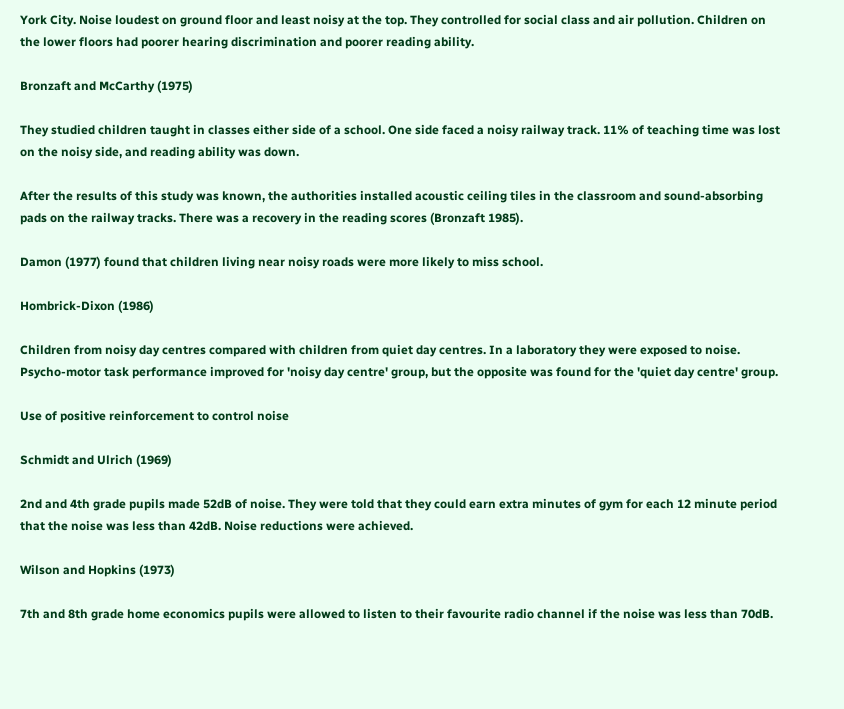York City. Noise loudest on ground floor and least noisy at the top. They controlled for social class and air pollution. Children on the lower floors had poorer hearing discrimination and poorer reading ability.

Bronzaft and McCarthy (1975)

They studied children taught in classes either side of a school. One side faced a noisy railway track. 11% of teaching time was lost on the noisy side, and reading ability was down.

After the results of this study was known, the authorities installed acoustic ceiling tiles in the classroom and sound-absorbing pads on the railway tracks. There was a recovery in the reading scores (Bronzaft 1985).

Damon (1977) found that children living near noisy roads were more likely to miss school.

Hombrick-Dixon (1986)

Children from noisy day centres compared with children from quiet day centres. In a laboratory they were exposed to noise. Psycho-motor task performance improved for 'noisy day centre' group, but the opposite was found for the 'quiet day centre' group.

Use of positive reinforcement to control noise

Schmidt and Ulrich (1969)

2nd and 4th grade pupils made 52dB of noise. They were told that they could earn extra minutes of gym for each 12 minute period that the noise was less than 42dB. Noise reductions were achieved.

Wilson and Hopkins (1973)

7th and 8th grade home economics pupils were allowed to listen to their favourite radio channel if the noise was less than 70dB.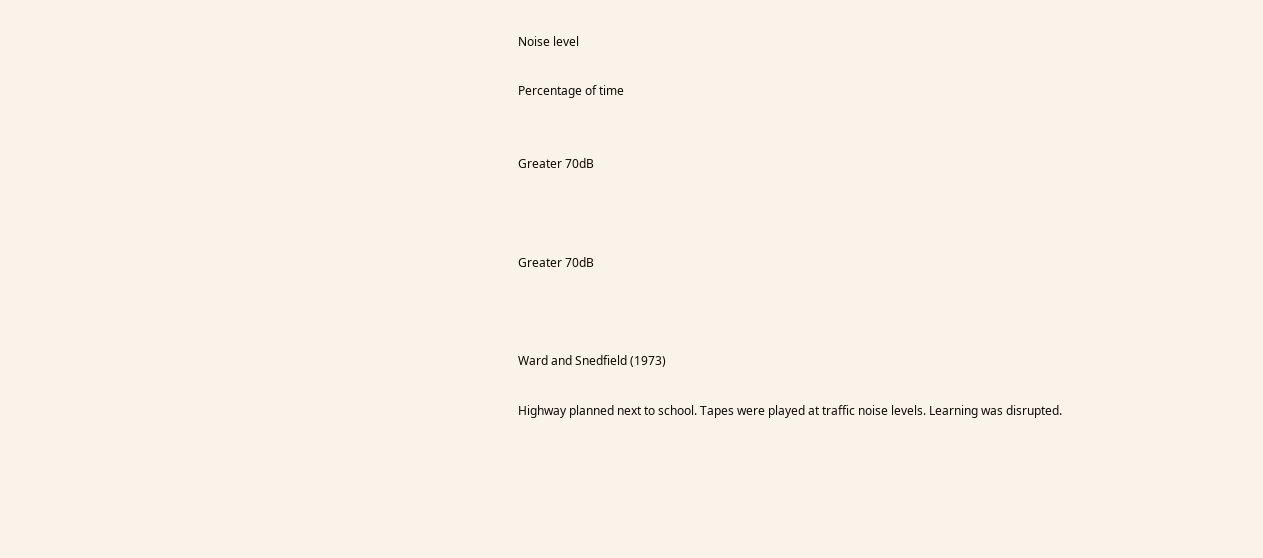Noise level

Percentage of time


Greater 70dB



Greater 70dB



Ward and Snedfield (1973)

Highway planned next to school. Tapes were played at traffic noise levels. Learning was disrupted.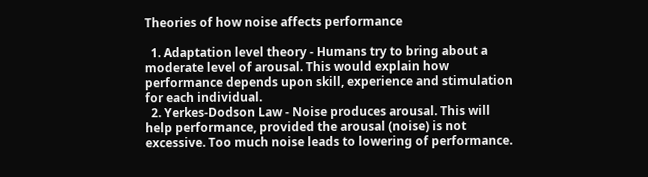Theories of how noise affects performance

  1. Adaptation level theory - Humans try to bring about a moderate level of arousal. This would explain how performance depends upon skill, experience and stimulation for each individual.
  2. Yerkes-Dodson Law - Noise produces arousal. This will help performance, provided the arousal (noise) is not excessive. Too much noise leads to lowering of performance.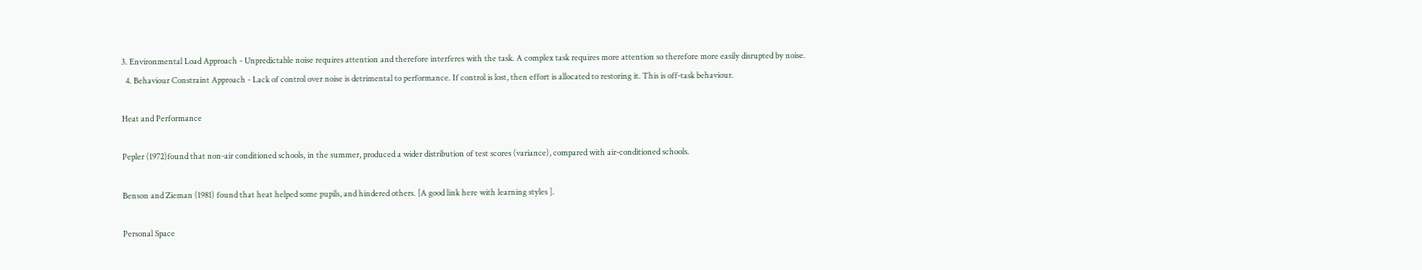3. Environmental Load Approach - Unpredictable noise requires attention and therefore interferes with the task. A complex task requires more attention so therefore more easily disrupted by noise.
  4. Behaviour Constraint Approach - Lack of control over noise is detrimental to performance. If control is lost, then effort is allocated to restoring it. This is off-task behaviour.

Heat and Performance

Pepler (1972)found that non-air conditioned schools, in the summer, produced a wider distribution of test scores (variance), compared with air-conditioned schools.

Benson and Zieman (1981) found that heat helped some pupils, and hindered others. [A good link here with learning styles ].

Personal Space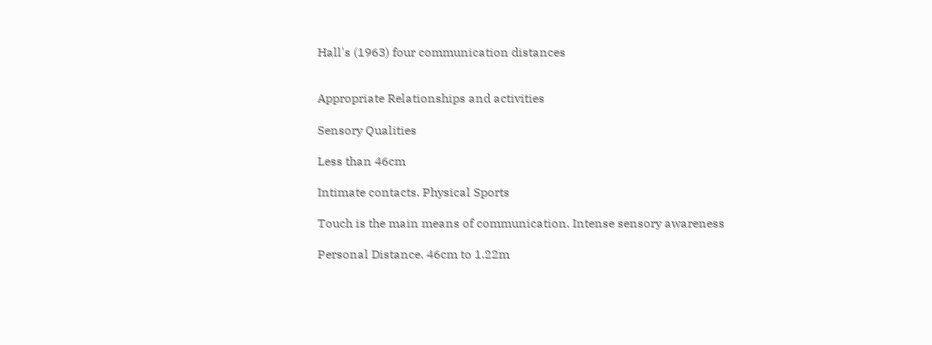Hall's (1963) four communication distances


Appropriate Relationships and activities

Sensory Qualities

Less than 46cm

Intimate contacts. Physical Sports

Touch is the main means of communication. Intense sensory awareness

Personal Distance. 46cm to 1.22m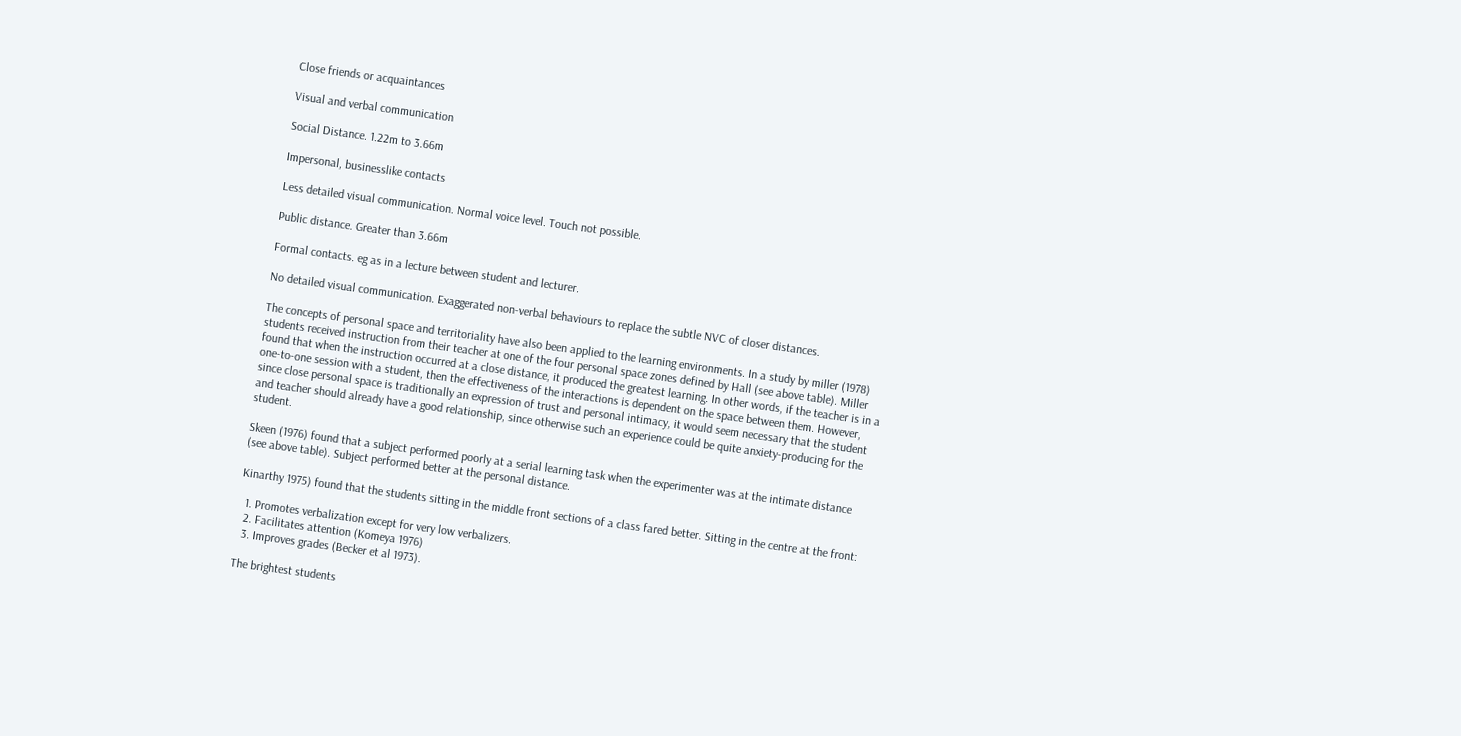Close friends or acquaintances

Visual and verbal communication

Social Distance. 1.22m to 3.66m

Impersonal, businesslike contacts

Less detailed visual communication. Normal voice level. Touch not possible.

Public distance. Greater than 3.66m

Formal contacts. eg as in a lecture between student and lecturer.

No detailed visual communication. Exaggerated non-verbal behaviours to replace the subtle NVC of closer distances.

The concepts of personal space and territoriality have also been applied to the learning environments. In a study by miller (1978) students received instruction from their teacher at one of the four personal space zones defined by Hall (see above table). Miller found that when the instruction occurred at a close distance, it produced the greatest learning. In other words, if the teacher is in a one-to-one session with a student, then the effectiveness of the interactions is dependent on the space between them. However, since close personal space is traditionally an expression of trust and personal intimacy, it would seem necessary that the student and teacher should already have a good relationship, since otherwise such an experience could be quite anxiety-producing for the student.

Skeen (1976) found that a subject performed poorly at a serial learning task when the experimenter was at the intimate distance (see above table). Subject performed better at the personal distance.

Kinarthy 1975) found that the students sitting in the middle front sections of a class fared better. Sitting in the centre at the front:

  1. Promotes verbalization except for very low verbalizers.
  2. Facilitates attention (Komeya 1976)
  3. Improves grades (Becker et al 1973).

The brightest students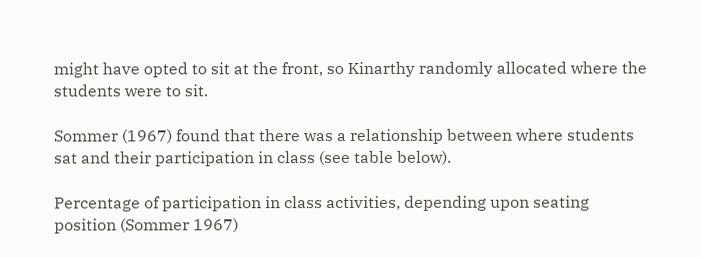might have opted to sit at the front, so Kinarthy randomly allocated where the students were to sit.

Sommer (1967) found that there was a relationship between where students sat and their participation in class (see table below).

Percentage of participation in class activities, depending upon seating position (Sommer 1967)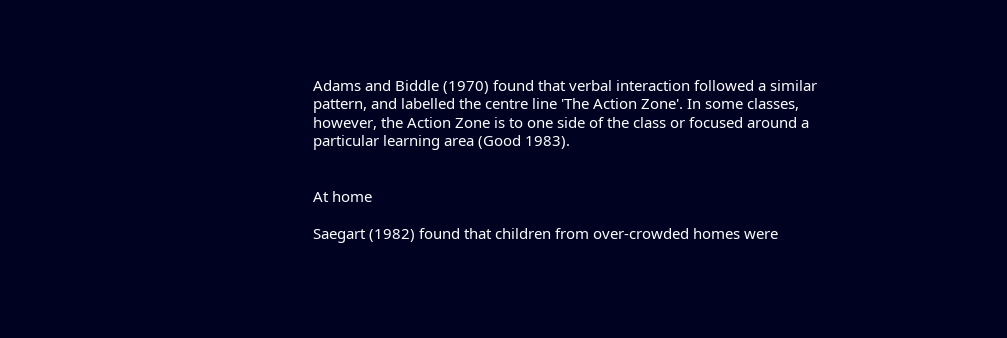Adams and Biddle (1970) found that verbal interaction followed a similar pattern, and labelled the centre line 'The Action Zone'. In some classes, however, the Action Zone is to one side of the class or focused around a particular learning area (Good 1983).


At home

Saegart (1982) found that children from over-crowded homes were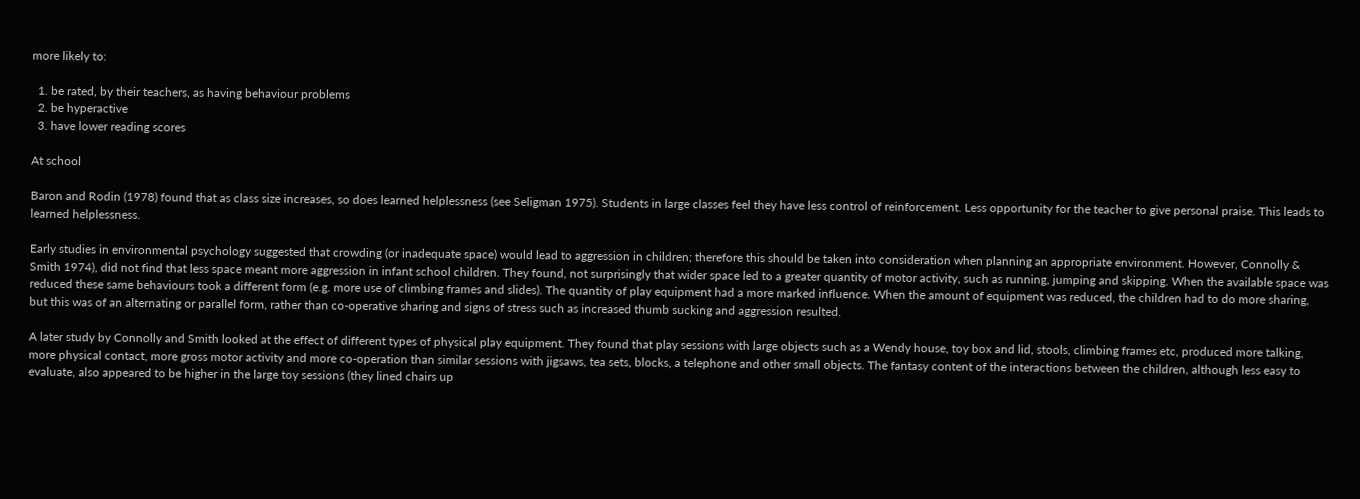more likely to:

  1. be rated, by their teachers, as having behaviour problems
  2. be hyperactive
  3. have lower reading scores

At school

Baron and Rodin (1978) found that as class size increases, so does learned helplessness (see Seligman 1975). Students in large classes feel they have less control of reinforcement. Less opportunity for the teacher to give personal praise. This leads to learned helplessness.

Early studies in environmental psychology suggested that crowding (or inadequate space) would lead to aggression in children; therefore this should be taken into consideration when planning an appropriate environment. However, Connolly & Smith 1974), did not find that less space meant more aggression in infant school children. They found, not surprisingly that wider space led to a greater quantity of motor activity, such as running, jumping and skipping. When the available space was reduced these same behaviours took a different form (e.g. more use of climbing frames and slides). The quantity of play equipment had a more marked influence. When the amount of equipment was reduced, the children had to do more sharing, but this was of an alternating or parallel form, rather than co-operative sharing and signs of stress such as increased thumb sucking and aggression resulted.

A later study by Connolly and Smith looked at the effect of different types of physical play equipment. They found that play sessions with large objects such as a Wendy house, toy box and lid, stools, climbing frames etc, produced more talking, more physical contact, more gross motor activity and more co-operation than similar sessions with jigsaws, tea sets, blocks, a telephone and other small objects. The fantasy content of the interactions between the children, although less easy to evaluate, also appeared to be higher in the large toy sessions (they lined chairs up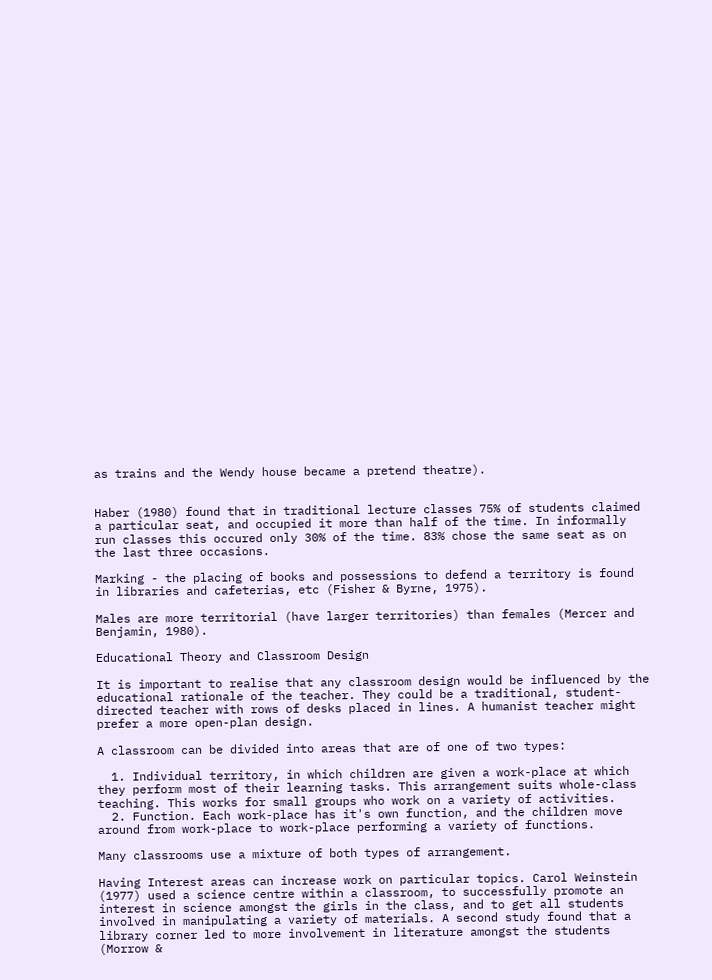as trains and the Wendy house became a pretend theatre).


Haber (1980) found that in traditional lecture classes 75% of students claimed a particular seat, and occupied it more than half of the time. In informally run classes this occured only 30% of the time. 83% chose the same seat as on the last three occasions.

Marking - the placing of books and possessions to defend a territory is found in libraries and cafeterias, etc (Fisher & Byrne, 1975).

Males are more territorial (have larger territories) than females (Mercer and Benjamin, 1980).

Educational Theory and Classroom Design

It is important to realise that any classroom design would be influenced by the educational rationale of the teacher. They could be a traditional, student-directed teacher with rows of desks placed in lines. A humanist teacher might prefer a more open-plan design.

A classroom can be divided into areas that are of one of two types:

  1. Individual territory, in which children are given a work-place at which they perform most of their learning tasks. This arrangement suits whole-class teaching. This works for small groups who work on a variety of activities.
  2. Function. Each work-place has it's own function, and the children move around from work-place to work-place performing a variety of functions.

Many classrooms use a mixture of both types of arrangement.

Having Interest areas can increase work on particular topics. Carol Weinstein (1977) used a science centre within a classroom, to successfully promote an interest in science amongst the girls in the class, and to get all students involved in manipulating a variety of materials. A second study found that a library corner led to more involvement in literature amongst the students (Morrow &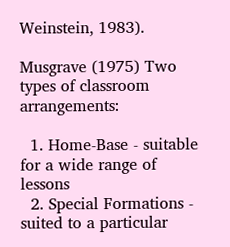Weinstein, 1983).

Musgrave (1975) Two types of classroom arrangements:

  1. Home-Base - suitable for a wide range of lessons
  2. Special Formations - suited to a particular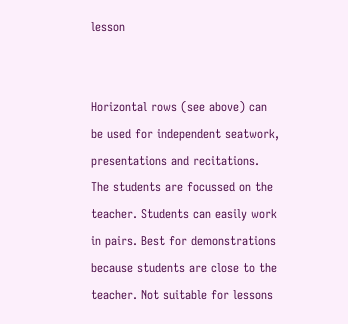lesson


Horizontal rows (see above) can be used for independent seatwork, presentations and recitations. The students are focussed on the teacher. Students can easily work in pairs. Best for demonstrations because students are close to the teacher. Not suitable for lessons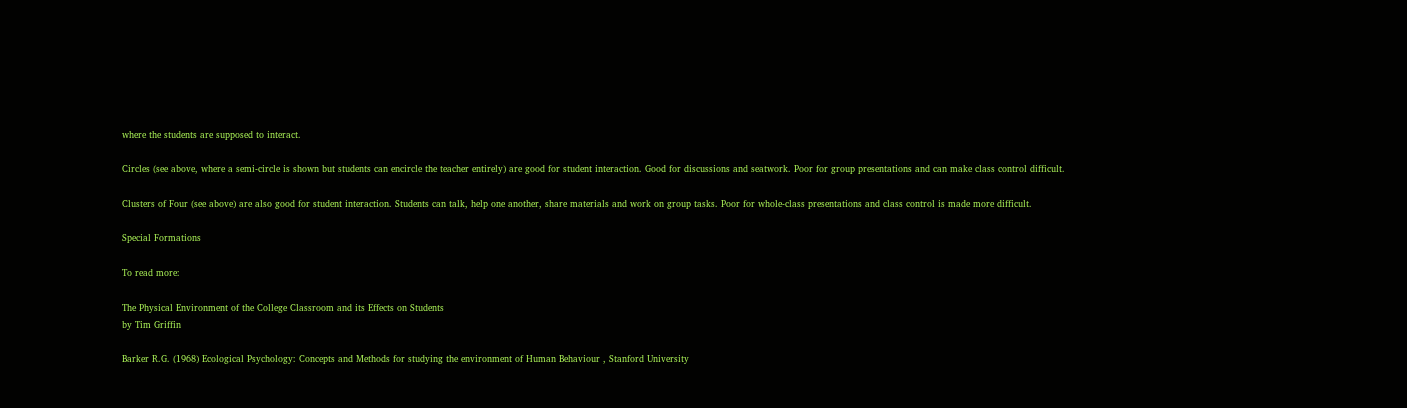where the students are supposed to interact.

Circles (see above, where a semi-circle is shown but students can encircle the teacher entirely) are good for student interaction. Good for discussions and seatwork. Poor for group presentations and can make class control difficult.

Clusters of Four (see above) are also good for student interaction. Students can talk, help one another, share materials and work on group tasks. Poor for whole-class presentations and class control is made more difficult.

Special Formations

To read more:

The Physical Environment of the College Classroom and its Effects on Students
by Tim Griffin

Barker R.G. (1968) Ecological Psychology: Concepts and Methods for studying the environment of Human Behaviour , Stanford University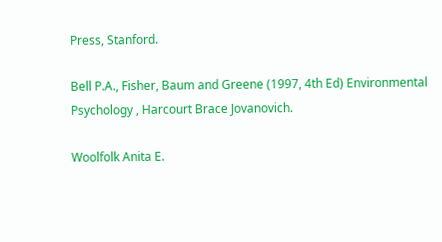Press, Stanford.

Bell P.A., Fisher, Baum and Greene (1997, 4th Ed) Environmental Psychology , Harcourt Brace Jovanovich.

Woolfolk Anita E.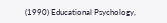(1990) Educational Psychology,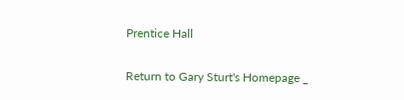Prentice Hall

Return to Gary Sturt's Homepage _